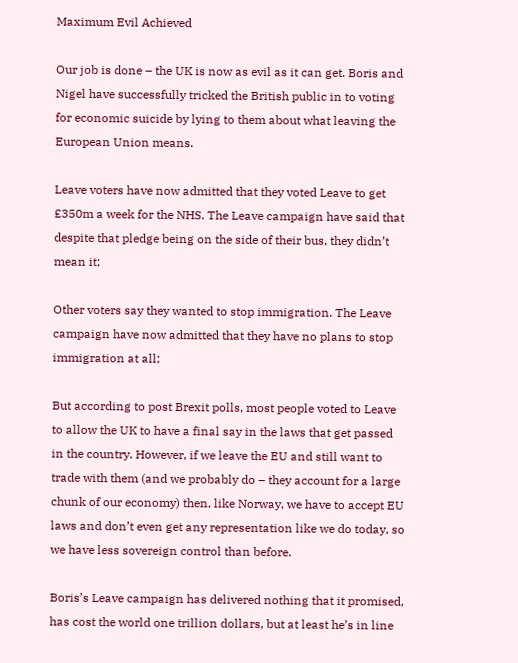Maximum Evil Achieved

Our job is done – the UK is now as evil as it can get. Boris and Nigel have successfully tricked the British public in to voting for economic suicide by lying to them about what leaving the European Union means.

Leave voters have now admitted that they voted Leave to get £350m a week for the NHS. The Leave campaign have said that despite that pledge being on the side of their bus, they didn’t mean it;

Other voters say they wanted to stop immigration. The Leave campaign have now admitted that they have no plans to stop immigration at all;

But according to post Brexit polls, most people voted to Leave to allow the UK to have a final say in the laws that get passed in the country. However, if we leave the EU and still want to trade with them (and we probably do – they account for a large chunk of our economy) then, like Norway, we have to accept EU laws and don’t even get any representation like we do today, so we have less sovereign control than before.

Boris’s Leave campaign has delivered nothing that it promised, has cost the world one trillion dollars, but at least he’s in line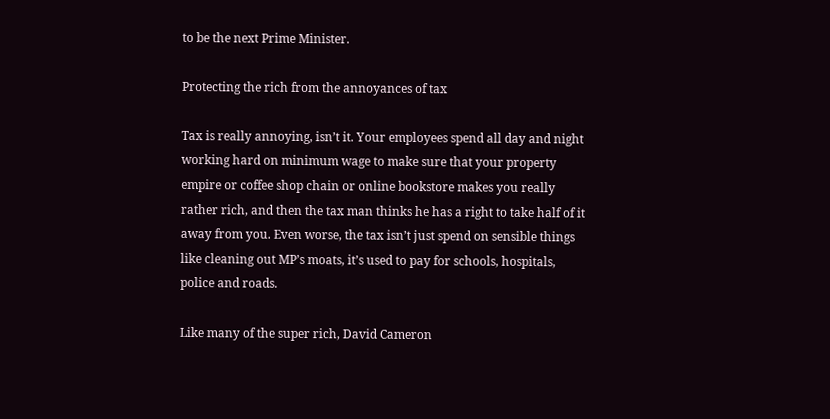to be the next Prime Minister.

Protecting the rich from the annoyances of tax

Tax is really annoying, isn’t it. Your employees spend all day and night working hard on minimum wage to make sure that your property empire or coffee shop chain or online bookstore makes you really rather rich, and then the tax man thinks he has a right to take half of it away from you. Even worse, the tax isn’t just spend on sensible things like cleaning out MP’s moats, it’s used to pay for schools, hospitals, police and roads.

Like many of the super rich, David Cameron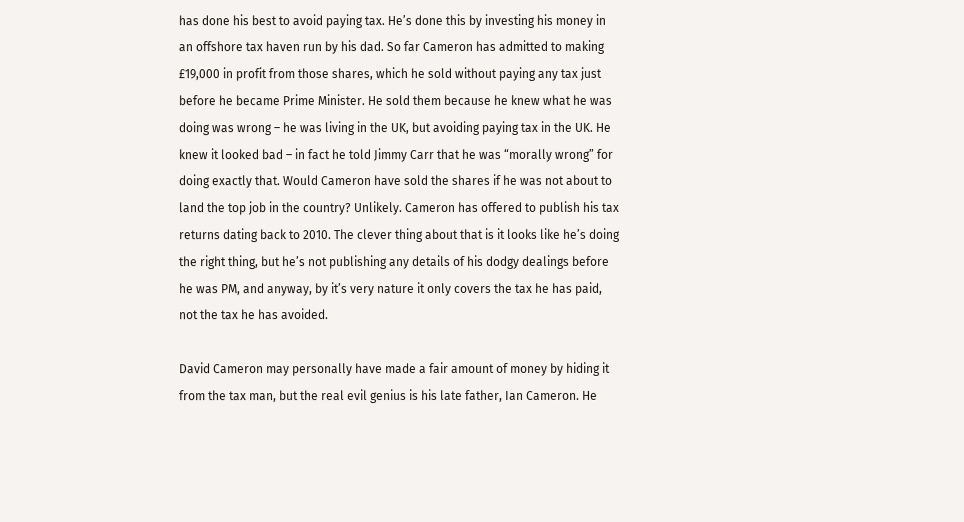has done his best to avoid paying tax. He’s done this by investing his money in an offshore tax haven run by his dad. So far Cameron has admitted to making £19,000 in profit from those shares, which he sold without paying any tax just before he became Prime Minister. He sold them because he knew what he was doing was wrong – he was living in the UK, but avoiding paying tax in the UK. He knew it looked bad – in fact he told Jimmy Carr that he was “morally wrong” for doing exactly that. Would Cameron have sold the shares if he was not about to land the top job in the country? Unlikely. Cameron has offered to publish his tax returns dating back to 2010. The clever thing about that is it looks like he’s doing the right thing, but he’s not publishing any details of his dodgy dealings before he was PM, and anyway, by it’s very nature it only covers the tax he has paid, not the tax he has avoided.

David Cameron may personally have made a fair amount of money by hiding it from the tax man, but the real evil genius is his late father, Ian Cameron. He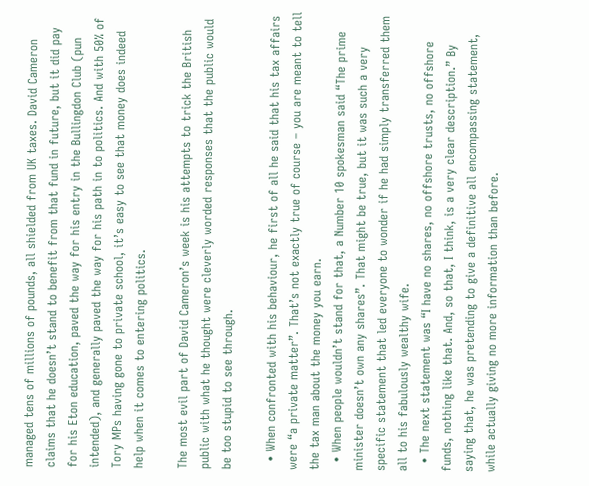managed tens of millions of pounds, all shielded from UK taxes. David Cameron claims that he doesn’t stand to benefit from that fund in future, but it did pay for his Eton education, paved the way for his entry in the Bullingdon Club (pun intended), and generally paved the way for his path in to politics. And with 50% of Tory MPs having gone to private school, it’s easy to see that money does indeed help when it comes to entering politics.

The most evil part of David Cameron’s week is his attempts to trick the British public with what he thought were cleverly worded responses that the public would be too stupid to see through.

  • When confronted with his behaviour, he first of all he said that his tax affairs were “a private matter”. That’s not exactly true of course – you are meant to tell the tax man about the money you earn.
  • When people wouldn’t stand for that, a Number 10 spokesman said “The prime minister doesn’t own any shares”. That might be true, but it was such a very specific statement that led everyone to wonder if he had simply transferred them all to his fabulously wealthy wife.
  • The next statement was “I have no shares, no offshore trusts, no offshore funds, nothing like that. And, so that, I think, is a very clear description.” By saying that, he was pretending to give a definitive all encompassing statement, while actually giving no more information than before.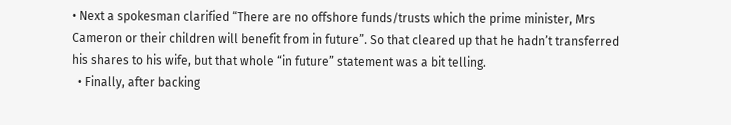• Next a spokesman clarified “There are no offshore funds/trusts which the prime minister, Mrs Cameron or their children will benefit from in future”. So that cleared up that he hadn’t transferred his shares to his wife, but that whole “in future” statement was a bit telling.
  • Finally, after backing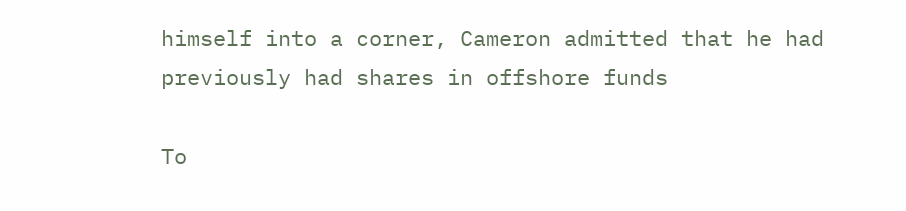himself into a corner, Cameron admitted that he had previously had shares in offshore funds

To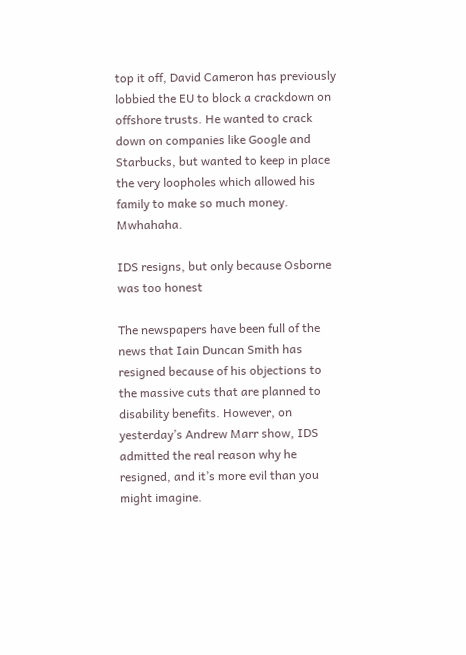top it off, David Cameron has previously lobbied the EU to block a crackdown on offshore trusts. He wanted to crack down on companies like Google and Starbucks, but wanted to keep in place the very loopholes which allowed his family to make so much money. Mwhahaha.

IDS resigns, but only because Osborne was too honest

The newspapers have been full of the news that Iain Duncan Smith has resigned because of his objections to the massive cuts that are planned to disability benefits. However, on yesterday’s Andrew Marr show, IDS admitted the real reason why he resigned, and it’s more evil than you might imagine.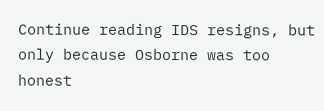Continue reading IDS resigns, but only because Osborne was too honest